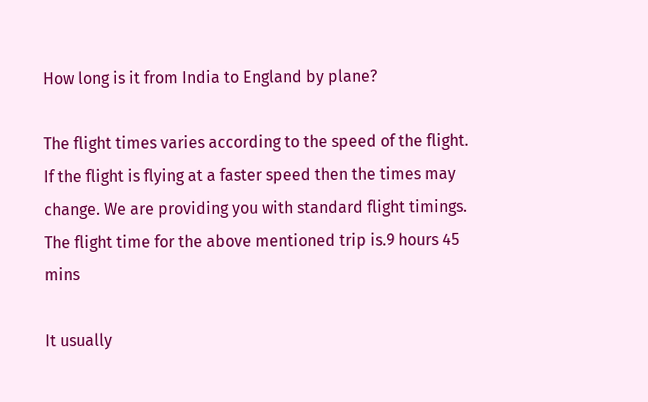How long is it from India to England by plane?

The flight times varies according to the speed of the flight. If the flight is flying at a faster speed then the times may change. We are providing you with standard flight timings. The flight time for the above mentioned trip is.9 hours 45 mins

It usually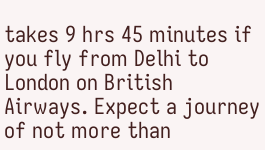takes 9 hrs 45 minutes if you fly from Delhi to London on British Airways. Expect a journey of not more than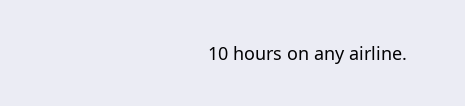10 hours on any airline.